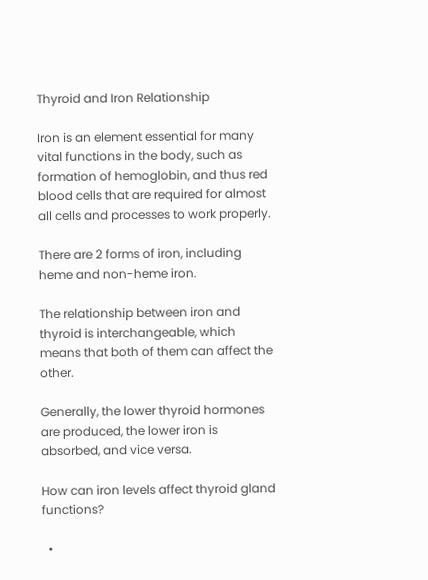Thyroid and Iron Relationship

Iron is an element essential for many vital functions in the body, such as formation of hemoglobin, and thus red blood cells that are required for almost all cells and processes to work properly.

There are 2 forms of iron, including heme and non-heme iron.

The relationship between iron and thyroid is interchangeable, which means that both of them can affect the other.

Generally, the lower thyroid hormones are produced, the lower iron is absorbed, and vice versa.

How can iron levels affect thyroid gland functions?

  •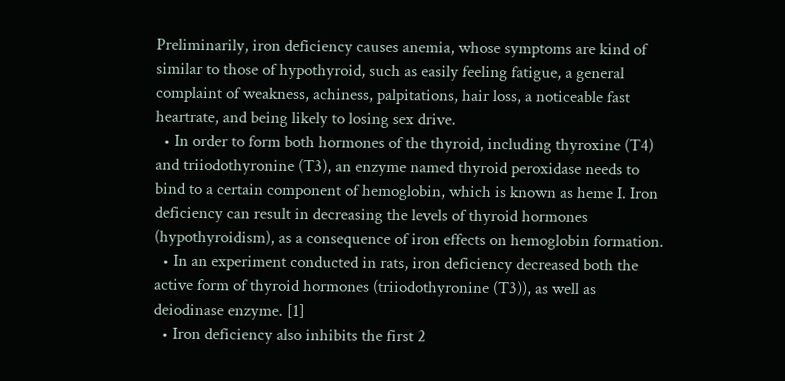Preliminarily, iron deficiency causes anemia, whose symptoms are kind of similar to those of hypothyroid, such as easily feeling fatigue, a general complaint of weakness, achiness, palpitations, hair loss, a noticeable fast heartrate, and being likely to losing sex drive.
  • In order to form both hormones of the thyroid, including thyroxine (T4) and triiodothyronine (T3), an enzyme named thyroid peroxidase needs to bind to a certain component of hemoglobin, which is known as heme I. Iron deficiency can result in decreasing the levels of thyroid hormones (hypothyroidism), as a consequence of iron effects on hemoglobin formation.
  • In an experiment conducted in rats, iron deficiency decreased both the active form of thyroid hormones (triiodothyronine (T3)), as well as deiodinase enzyme. [1]
  • Iron deficiency also inhibits the first 2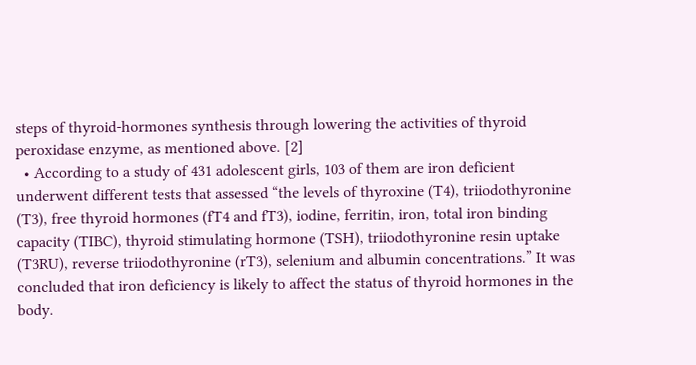steps of thyroid-hormones synthesis through lowering the activities of thyroid peroxidase enzyme, as mentioned above. [2]
  • According to a study of 431 adolescent girls, 103 of them are iron deficient underwent different tests that assessed “the levels of thyroxine (T4), triiodothyronine (T3), free thyroid hormones (fT4 and fT3), iodine, ferritin, iron, total iron binding capacity (TIBC), thyroid stimulating hormone (TSH), triiodothyronine resin uptake (T3RU), reverse triiodothyronine (rT3), selenium and albumin concentrations.” It was concluded that iron deficiency is likely to affect the status of thyroid hormones in the body.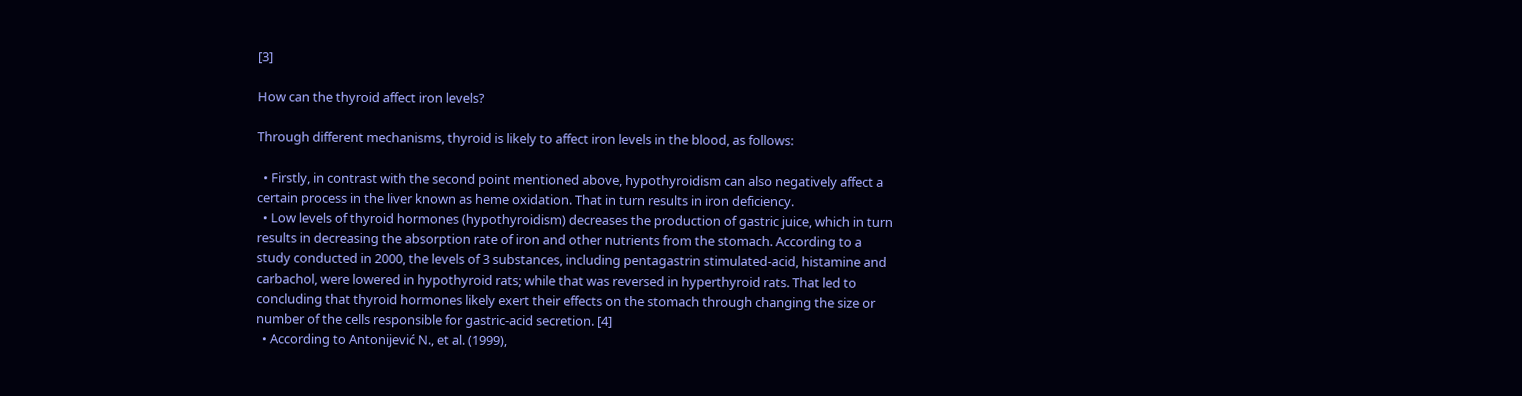[3]

How can the thyroid affect iron levels?

Through different mechanisms, thyroid is likely to affect iron levels in the blood, as follows:

  • Firstly, in contrast with the second point mentioned above, hypothyroidism can also negatively affect a certain process in the liver known as heme oxidation. That in turn results in iron deficiency.
  • Low levels of thyroid hormones (hypothyroidism) decreases the production of gastric juice, which in turn results in decreasing the absorption rate of iron and other nutrients from the stomach. According to a study conducted in 2000, the levels of 3 substances, including pentagastrin stimulated-acid, histamine and carbachol, were lowered in hypothyroid rats; while that was reversed in hyperthyroid rats. That led to concluding that thyroid hormones likely exert their effects on the stomach through changing the size or number of the cells responsible for gastric-acid secretion. [4]
  • According to Antonijević N., et al. (1999),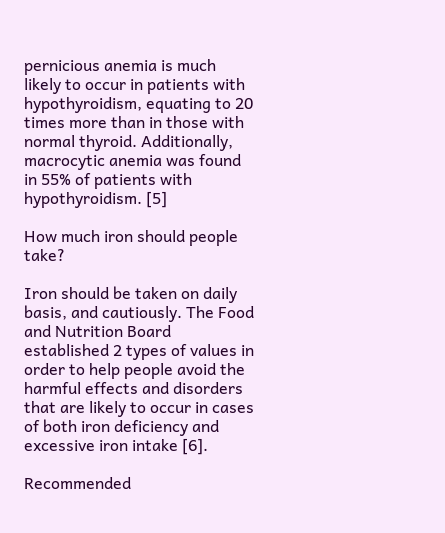pernicious anemia is much likely to occur in patients with hypothyroidism, equating to 20 times more than in those with normal thyroid. Additionally, macrocytic anemia was found in 55% of patients with hypothyroidism. [5]

How much iron should people take?

Iron should be taken on daily basis, and cautiously. The Food and Nutrition Board established 2 types of values in order to help people avoid the harmful effects and disorders that are likely to occur in cases of both iron deficiency and excessive iron intake [6].

Recommended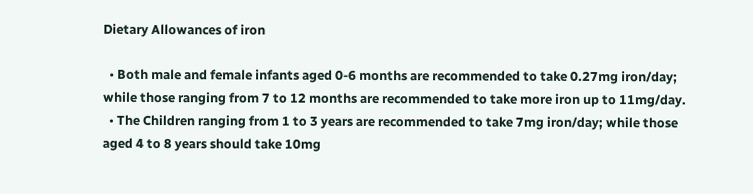Dietary Allowances of iron

  • Both male and female infants aged 0-6 months are recommended to take 0.27mg iron/day; while those ranging from 7 to 12 months are recommended to take more iron up to 11mg/day.
  • The Children ranging from 1 to 3 years are recommended to take 7mg iron/day; while those aged 4 to 8 years should take 10mg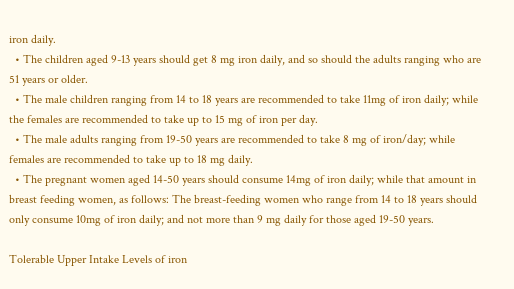iron daily.
  • The children aged 9-13 years should get 8 mg iron daily, and so should the adults ranging who are 51 years or older.
  • The male children ranging from 14 to 18 years are recommended to take 11mg of iron daily; while the females are recommended to take up to 15 mg of iron per day.
  • The male adults ranging from 19-50 years are recommended to take 8 mg of iron/day; while females are recommended to take up to 18 mg daily.
  • The pregnant women aged 14-50 years should consume 14mg of iron daily; while that amount in breast feeding women, as follows: The breast-feeding women who range from 14 to 18 years should only consume 10mg of iron daily; and not more than 9 mg daily for those aged 19-50 years.

Tolerable Upper Intake Levels of iron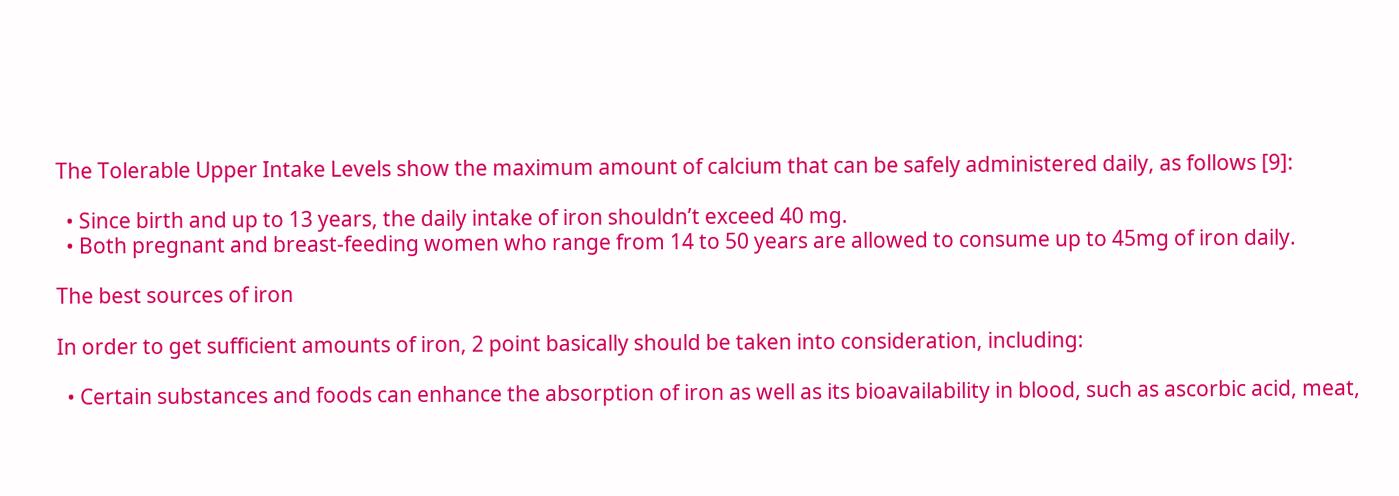The Tolerable Upper Intake Levels show the maximum amount of calcium that can be safely administered daily, as follows [9]:

  • Since birth and up to 13 years, the daily intake of iron shouldn’t exceed 40 mg.
  • Both pregnant and breast-feeding women who range from 14 to 50 years are allowed to consume up to 45mg of iron daily.

The best sources of iron

In order to get sufficient amounts of iron, 2 point basically should be taken into consideration, including:

  • Certain substances and foods can enhance the absorption of iron as well as its bioavailability in blood, such as ascorbic acid, meat,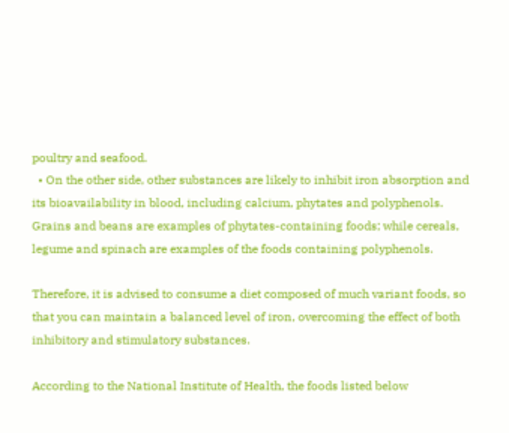poultry and seafood.
  • On the other side, other substances are likely to inhibit iron absorption and its bioavailability in blood, including calcium, phytates and polyphenols. Grains and beans are examples of phytates-containing foods; while cereals, legume and spinach are examples of the foods containing polyphenols.

Therefore, it is advised to consume a diet composed of much variant foods, so that you can maintain a balanced level of iron, overcoming the effect of both inhibitory and stimulatory substances.

According to the National Institute of Health, the foods listed below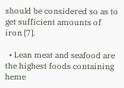should be considered so as to get sufficient amounts of iron [7].

  • Lean meat and seafood are the highest foods containing heme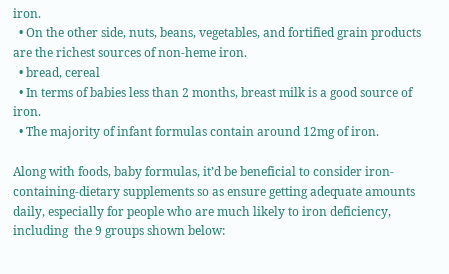iron.
  • On the other side, nuts, beans, vegetables, and fortified grain products are the richest sources of non-heme iron.
  • bread, cereal
  • In terms of babies less than 2 months, breast milk is a good source of iron.
  • The majority of infant formulas contain around 12mg of iron.

Along with foods, baby formulas, it’d be beneficial to consider iron-containing-dietary supplements so as ensure getting adequate amounts daily, especially for people who are much likely to iron deficiency, including  the 9 groups shown below: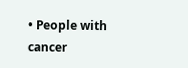• People with cancer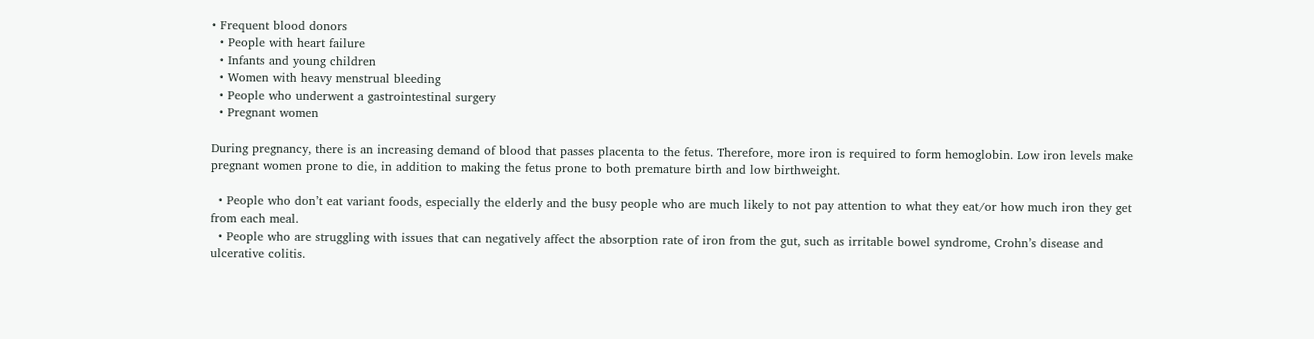• Frequent blood donors
  • People with heart failure
  • Infants and young children
  • Women with heavy menstrual bleeding
  • People who underwent a gastrointestinal surgery
  • Pregnant women

During pregnancy, there is an increasing demand of blood that passes placenta to the fetus. Therefore, more iron is required to form hemoglobin. Low iron levels make pregnant women prone to die, in addition to making the fetus prone to both premature birth and low birthweight.

  • People who don’t eat variant foods, especially the elderly and the busy people who are much likely to not pay attention to what they eat/or how much iron they get from each meal.
  • People who are struggling with issues that can negatively affect the absorption rate of iron from the gut, such as irritable bowel syndrome, Crohn’s disease and ulcerative colitis.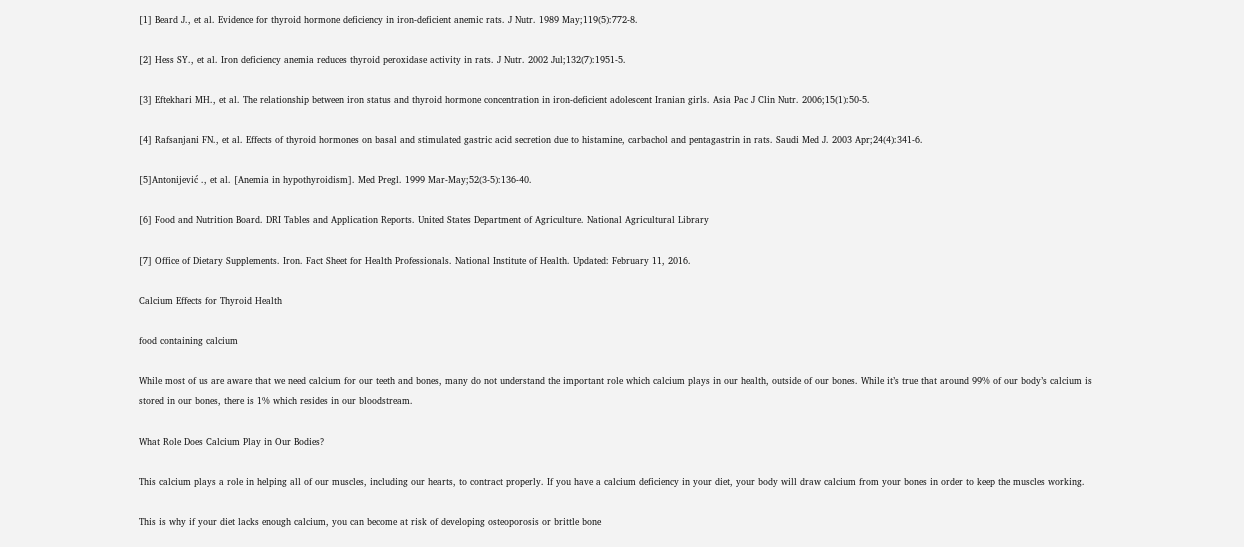[1] Beard J., et al. Evidence for thyroid hormone deficiency in iron-deficient anemic rats. J Nutr. 1989 May;119(5):772-8.

[2] Hess SY., et al. Iron deficiency anemia reduces thyroid peroxidase activity in rats. J Nutr. 2002 Jul;132(7):1951-5.

[3] Eftekhari MH., et al. The relationship between iron status and thyroid hormone concentration in iron-deficient adolescent Iranian girls. Asia Pac J Clin Nutr. 2006;15(1):50-5.

[4] Rafsanjani FN., et al. Effects of thyroid hormones on basal and stimulated gastric acid secretion due to histamine, carbachol and pentagastrin in rats. Saudi Med J. 2003 Apr;24(4):341-6.

[5]Antonijević ., et al. [Anemia in hypothyroidism]. Med Pregl. 1999 Mar-May;52(3-5):136-40.

[6] Food and Nutrition Board. DRI Tables and Application Reports. United States Department of Agriculture. National Agricultural Library

[7] Office of Dietary Supplements. Iron. Fact Sheet for Health Professionals. National Institute of Health. Updated: February 11, 2016.

Calcium Effects for Thyroid Health

food containing calcium

While most of us are aware that we need calcium for our teeth and bones, many do not understand the important role which calcium plays in our health, outside of our bones. While it’s true that around 99% of our body’s calcium is stored in our bones, there is 1% which resides in our bloodstream.

What Role Does Calcium Play in Our Bodies?

This calcium plays a role in helping all of our muscles, including our hearts, to contract properly. If you have a calcium deficiency in your diet, your body will draw calcium from your bones in order to keep the muscles working.

This is why if your diet lacks enough calcium, you can become at risk of developing osteoporosis or brittle bone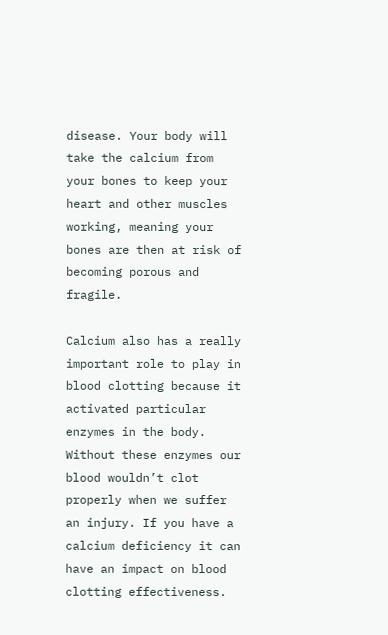disease. Your body will take the calcium from your bones to keep your heart and other muscles working, meaning your bones are then at risk of becoming porous and fragile.

Calcium also has a really important role to play in blood clotting because it activated particular enzymes in the body. Without these enzymes our blood wouldn’t clot properly when we suffer an injury. If you have a calcium deficiency it can have an impact on blood clotting effectiveness.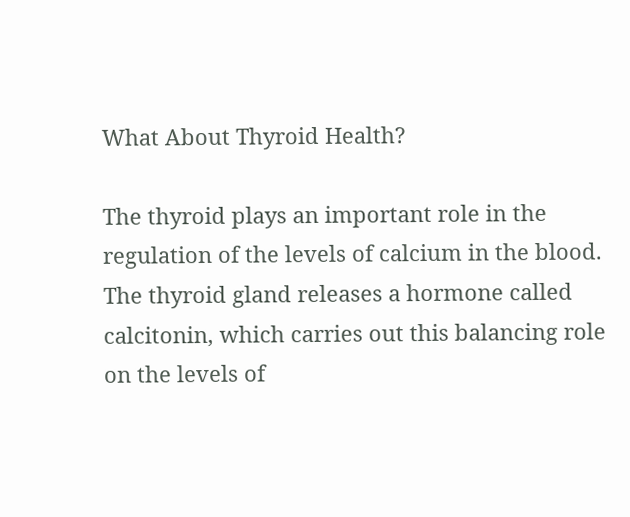What About Thyroid Health?

The thyroid plays an important role in the regulation of the levels of calcium in the blood. The thyroid gland releases a hormone called calcitonin, which carries out this balancing role on the levels of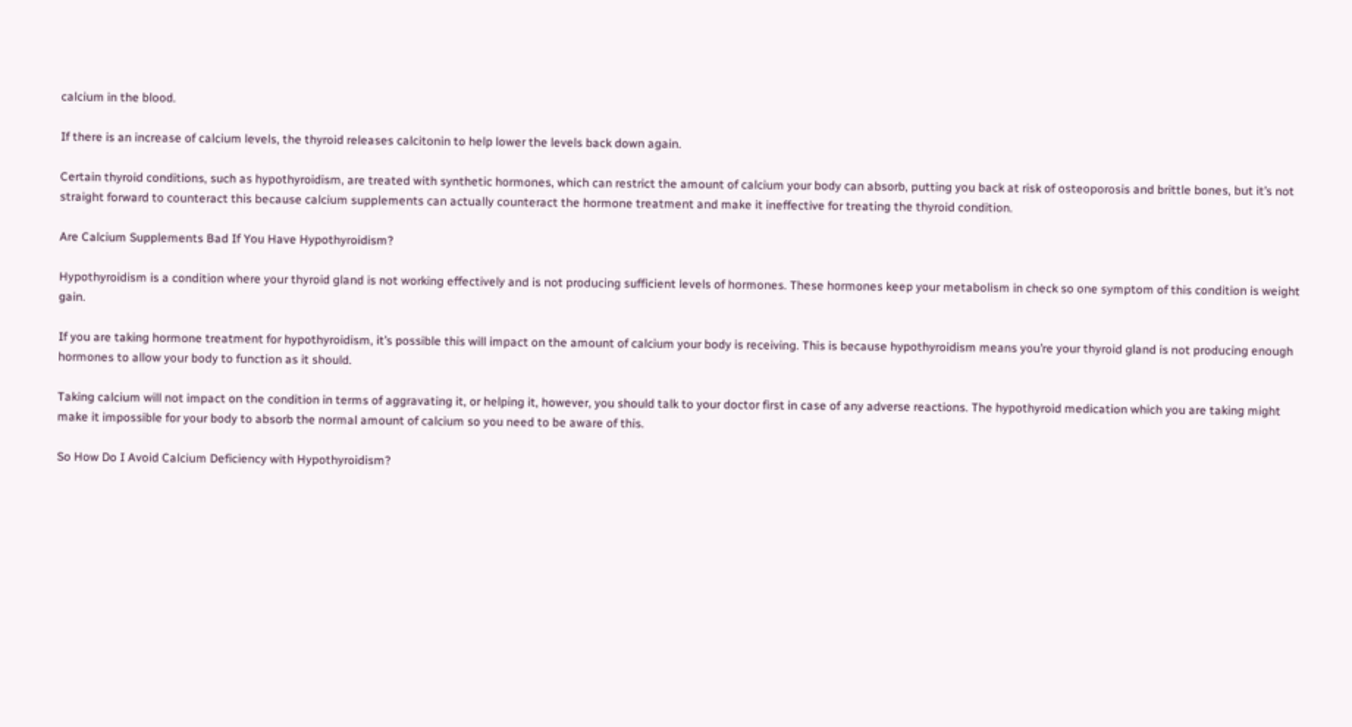calcium in the blood.

If there is an increase of calcium levels, the thyroid releases calcitonin to help lower the levels back down again.

Certain thyroid conditions, such as hypothyroidism, are treated with synthetic hormones, which can restrict the amount of calcium your body can absorb, putting you back at risk of osteoporosis and brittle bones, but it’s not straight forward to counteract this because calcium supplements can actually counteract the hormone treatment and make it ineffective for treating the thyroid condition.

Are Calcium Supplements Bad If You Have Hypothyroidism?

Hypothyroidism is a condition where your thyroid gland is not working effectively and is not producing sufficient levels of hormones. These hormones keep your metabolism in check so one symptom of this condition is weight gain.

If you are taking hormone treatment for hypothyroidism, it’s possible this will impact on the amount of calcium your body is receiving. This is because hypothyroidism means you’re your thyroid gland is not producing enough hormones to allow your body to function as it should.

Taking calcium will not impact on the condition in terms of aggravating it, or helping it, however, you should talk to your doctor first in case of any adverse reactions. The hypothyroid medication which you are taking might make it impossible for your body to absorb the normal amount of calcium so you need to be aware of this.

So How Do I Avoid Calcium Deficiency with Hypothyroidism?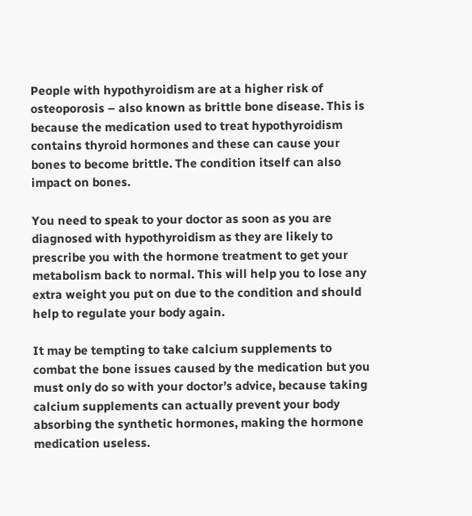People with hypothyroidism are at a higher risk of osteoporosis – also known as brittle bone disease. This is because the medication used to treat hypothyroidism contains thyroid hormones and these can cause your bones to become brittle. The condition itself can also impact on bones.

You need to speak to your doctor as soon as you are diagnosed with hypothyroidism as they are likely to prescribe you with the hormone treatment to get your metabolism back to normal. This will help you to lose any extra weight you put on due to the condition and should help to regulate your body again.

It may be tempting to take calcium supplements to combat the bone issues caused by the medication but you must only do so with your doctor’s advice, because taking calcium supplements can actually prevent your body absorbing the synthetic hormones, making the hormone medication useless.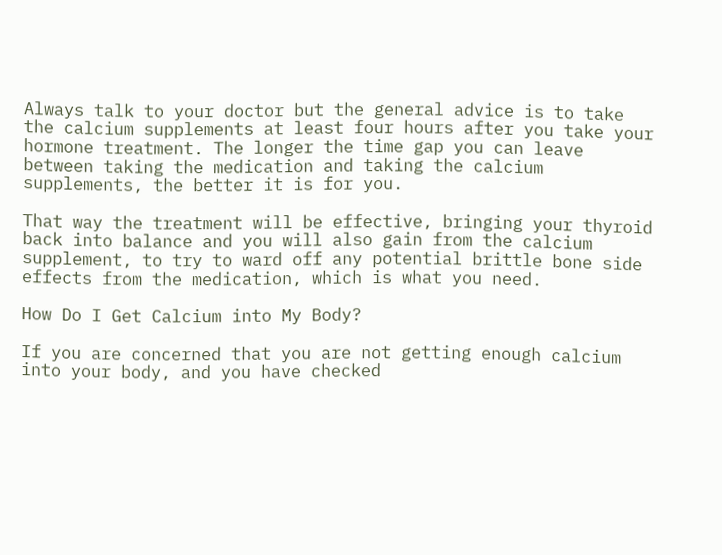Always talk to your doctor but the general advice is to take the calcium supplements at least four hours after you take your hormone treatment. The longer the time gap you can leave between taking the medication and taking the calcium supplements, the better it is for you.

That way the treatment will be effective, bringing your thyroid back into balance and you will also gain from the calcium supplement, to try to ward off any potential brittle bone side effects from the medication, which is what you need.

How Do I Get Calcium into My Body?

If you are concerned that you are not getting enough calcium into your body, and you have checked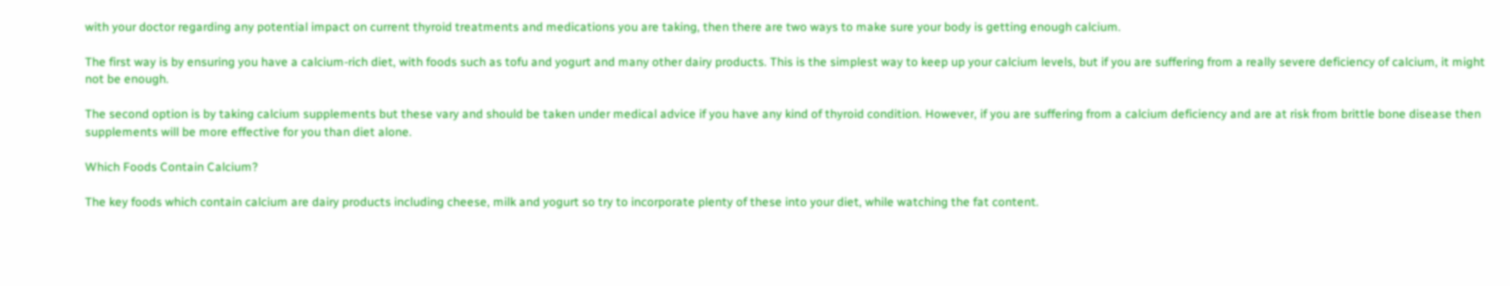with your doctor regarding any potential impact on current thyroid treatments and medications you are taking, then there are two ways to make sure your body is getting enough calcium.

The first way is by ensuring you have a calcium-rich diet, with foods such as tofu and yogurt and many other dairy products. This is the simplest way to keep up your calcium levels, but if you are suffering from a really severe deficiency of calcium, it might not be enough.

The second option is by taking calcium supplements but these vary and should be taken under medical advice if you have any kind of thyroid condition. However, if you are suffering from a calcium deficiency and are at risk from brittle bone disease then supplements will be more effective for you than diet alone.

Which Foods Contain Calcium?

The key foods which contain calcium are dairy products including cheese, milk and yogurt so try to incorporate plenty of these into your diet, while watching the fat content.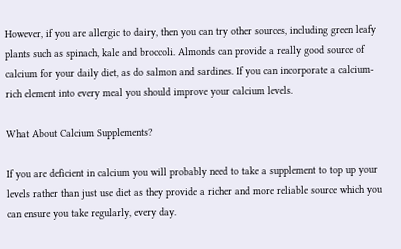However, if you are allergic to dairy, then you can try other sources, including green leafy plants such as spinach, kale and broccoli. Almonds can provide a really good source of calcium for your daily diet, as do salmon and sardines. If you can incorporate a calcium-rich element into every meal you should improve your calcium levels.

What About Calcium Supplements?

If you are deficient in calcium you will probably need to take a supplement to top up your levels rather than just use diet as they provide a richer and more reliable source which you can ensure you take regularly, every day.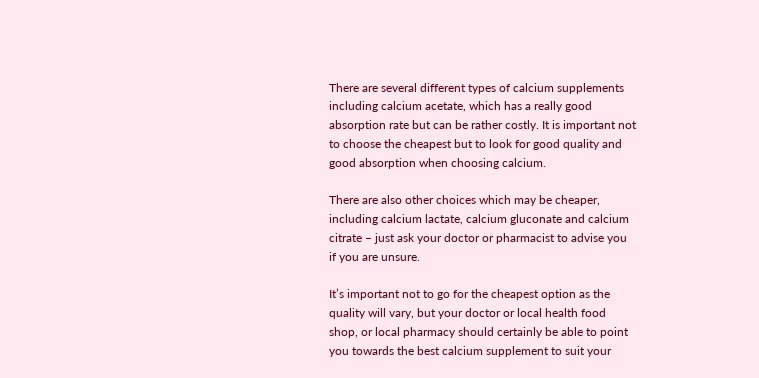There are several different types of calcium supplements including calcium acetate, which has a really good absorption rate but can be rather costly. It is important not to choose the cheapest but to look for good quality and good absorption when choosing calcium.

There are also other choices which may be cheaper, including calcium lactate, calcium gluconate and calcium citrate – just ask your doctor or pharmacist to advise you if you are unsure.

It’s important not to go for the cheapest option as the quality will vary, but your doctor or local health food shop, or local pharmacy should certainly be able to point you towards the best calcium supplement to suit your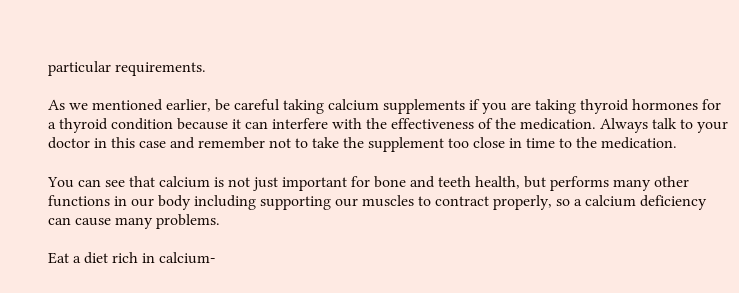particular requirements.

As we mentioned earlier, be careful taking calcium supplements if you are taking thyroid hormones for a thyroid condition because it can interfere with the effectiveness of the medication. Always talk to your doctor in this case and remember not to take the supplement too close in time to the medication.

You can see that calcium is not just important for bone and teeth health, but performs many other functions in our body including supporting our muscles to contract properly, so a calcium deficiency can cause many problems.

Eat a diet rich in calcium-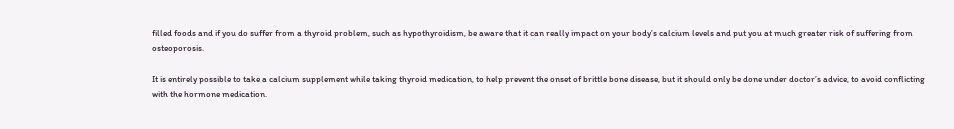filled foods and if you do suffer from a thyroid problem, such as hypothyroidism, be aware that it can really impact on your body’s calcium levels and put you at much greater risk of suffering from osteoporosis.

It is entirely possible to take a calcium supplement while taking thyroid medication, to help prevent the onset of brittle bone disease, but it should only be done under doctor’s advice, to avoid conflicting with the hormone medication.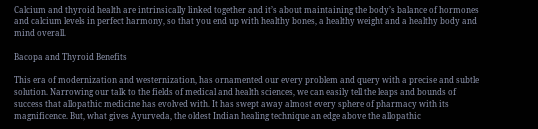Calcium and thyroid health are intrinsically linked together and it’s about maintaining the body’s balance of hormones and calcium levels in perfect harmony, so that you end up with healthy bones, a healthy weight and a healthy body and mind overall.

Bacopa and Thyroid Benefits

This era of modernization and westernization, has ornamented our every problem and query with a precise and subtle solution. Narrowing our talk to the fields of medical and health sciences, we can easily tell the leaps and bounds of success that allopathic medicine has evolved with. It has swept away almost every sphere of pharmacy with its magnificence. But, what gives Ayurveda, the oldest Indian healing technique an edge above the allopathic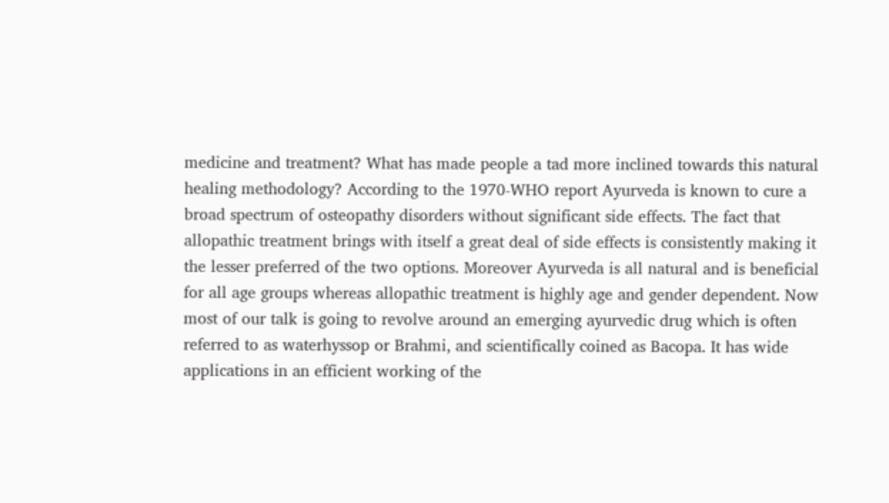medicine and treatment? What has made people a tad more inclined towards this natural healing methodology? According to the 1970-WHO report Ayurveda is known to cure a broad spectrum of osteopathy disorders without significant side effects. The fact that allopathic treatment brings with itself a great deal of side effects is consistently making it the lesser preferred of the two options. Moreover Ayurveda is all natural and is beneficial for all age groups whereas allopathic treatment is highly age and gender dependent. Now most of our talk is going to revolve around an emerging ayurvedic drug which is often referred to as waterhyssop or Brahmi, and scientifically coined as Bacopa. It has wide applications in an efficient working of the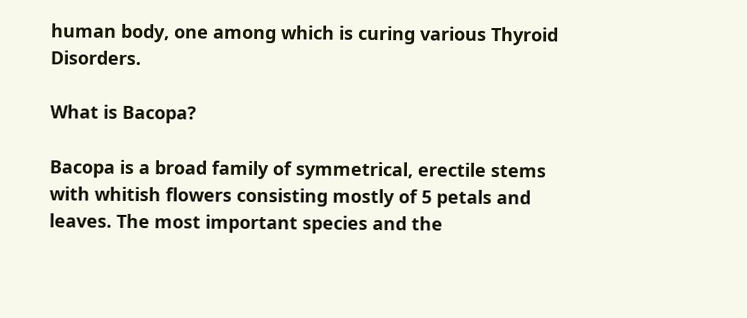human body, one among which is curing various Thyroid Disorders.

What is Bacopa?

Bacopa is a broad family of symmetrical, erectile stems with whitish flowers consisting mostly of 5 petals and leaves. The most important species and the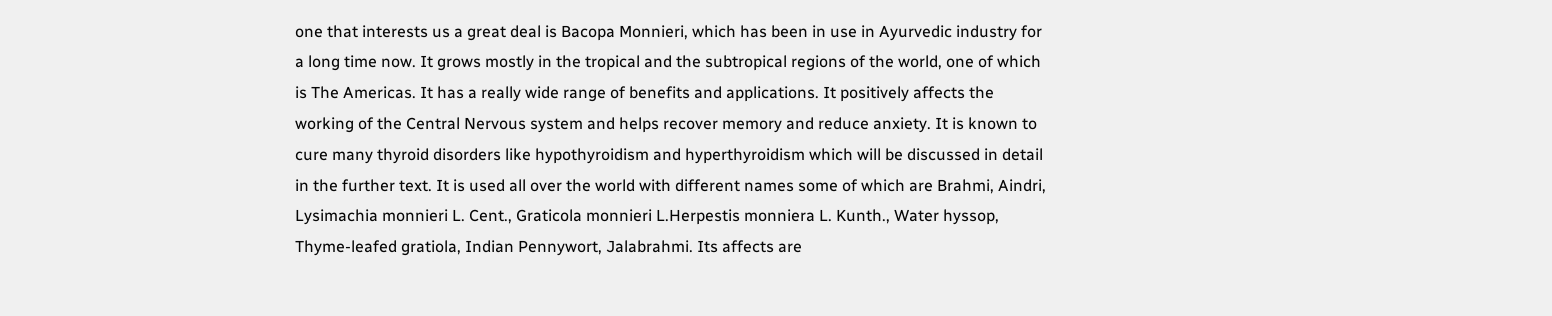one that interests us a great deal is Bacopa Monnieri, which has been in use in Ayurvedic industry for a long time now. It grows mostly in the tropical and the subtropical regions of the world, one of which is The Americas. It has a really wide range of benefits and applications. It positively affects the working of the Central Nervous system and helps recover memory and reduce anxiety. It is known to cure many thyroid disorders like hypothyroidism and hyperthyroidism which will be discussed in detail in the further text. It is used all over the world with different names some of which are Brahmi, Aindri, Lysimachia monnieri L. Cent., Graticola monnieri L.Herpestis monniera L. Kunth., Water hyssop, Thyme-leafed gratiola, Indian Pennywort, Jalabrahmi. Its affects are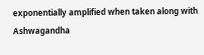exponentially amplified when taken along with Ashwagandha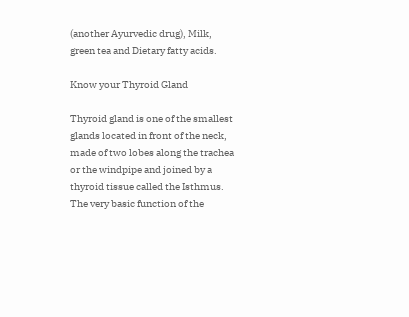(another Ayurvedic drug), Milk, green tea and Dietary fatty acids.

Know your Thyroid Gland

Thyroid gland is one of the smallest glands located in front of the neck, made of two lobes along the trachea or the windpipe and joined by a thyroid tissue called the Isthmus. The very basic function of the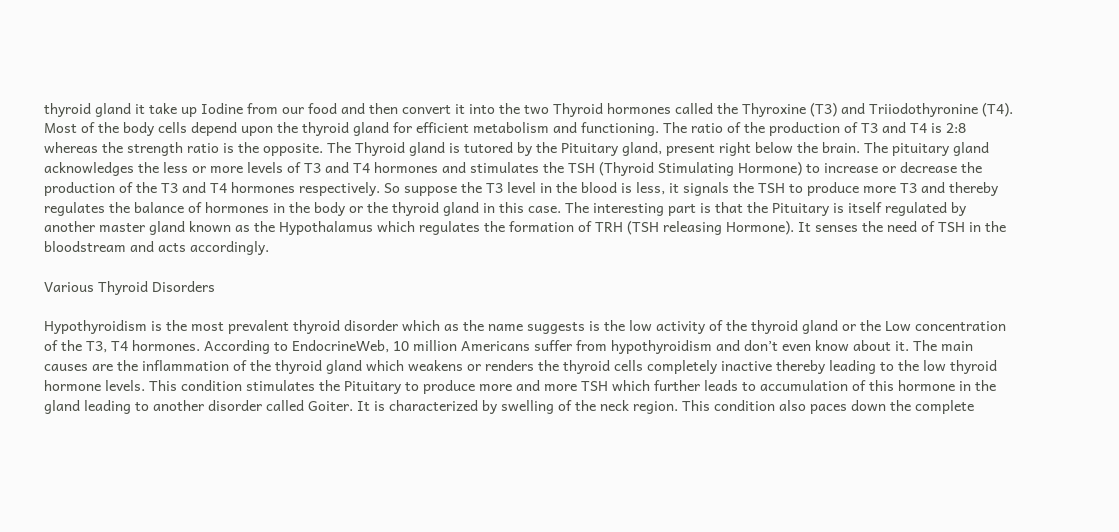thyroid gland it take up Iodine from our food and then convert it into the two Thyroid hormones called the Thyroxine (T3) and Triiodothyronine (T4). Most of the body cells depend upon the thyroid gland for efficient metabolism and functioning. The ratio of the production of T3 and T4 is 2:8 whereas the strength ratio is the opposite. The Thyroid gland is tutored by the Pituitary gland, present right below the brain. The pituitary gland acknowledges the less or more levels of T3 and T4 hormones and stimulates the TSH (Thyroid Stimulating Hormone) to increase or decrease the production of the T3 and T4 hormones respectively. So suppose the T3 level in the blood is less, it signals the TSH to produce more T3 and thereby regulates the balance of hormones in the body or the thyroid gland in this case. The interesting part is that the Pituitary is itself regulated by another master gland known as the Hypothalamus which regulates the formation of TRH (TSH releasing Hormone). It senses the need of TSH in the bloodstream and acts accordingly.

Various Thyroid Disorders

Hypothyroidism is the most prevalent thyroid disorder which as the name suggests is the low activity of the thyroid gland or the Low concentration of the T3, T4 hormones. According to EndocrineWeb, 10 million Americans suffer from hypothyroidism and don’t even know about it. The main causes are the inflammation of the thyroid gland which weakens or renders the thyroid cells completely inactive thereby leading to the low thyroid hormone levels. This condition stimulates the Pituitary to produce more and more TSH which further leads to accumulation of this hormone in the gland leading to another disorder called Goiter. It is characterized by swelling of the neck region. This condition also paces down the complete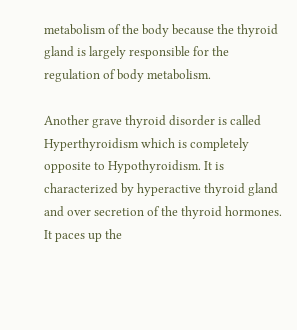metabolism of the body because the thyroid gland is largely responsible for the regulation of body metabolism.

Another grave thyroid disorder is called Hyperthyroidism which is completely opposite to Hypothyroidism. It is characterized by hyperactive thyroid gland and over secretion of the thyroid hormones. It paces up the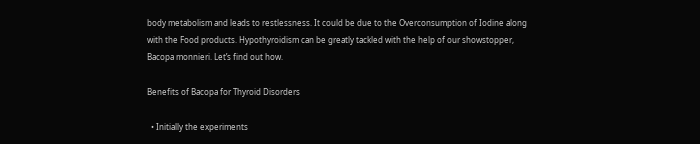body metabolism and leads to restlessness. It could be due to the Overconsumption of Iodine along with the Food products. Hypothyroidism can be greatly tackled with the help of our showstopper, Bacopa monnieri. Let’s find out how.

Benefits of Bacopa for Thyroid Disorders

  • Initially the experiments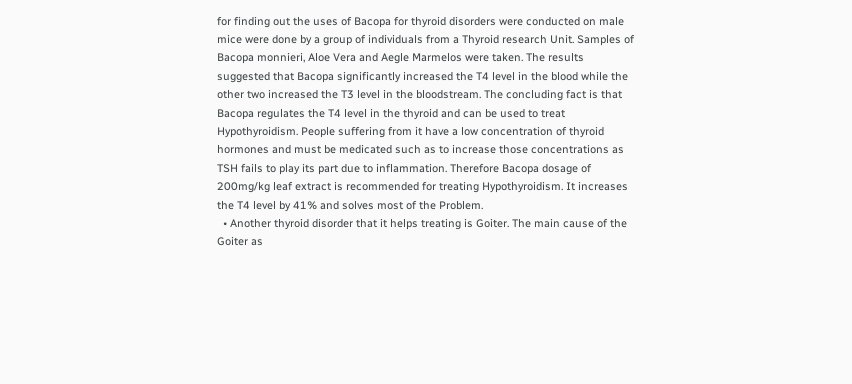for finding out the uses of Bacopa for thyroid disorders were conducted on male mice were done by a group of individuals from a Thyroid research Unit. Samples of Bacopa monnieri, Aloe Vera and Aegle Marmelos were taken. The results suggested that Bacopa significantly increased the T4 level in the blood while the other two increased the T3 level in the bloodstream. The concluding fact is that Bacopa regulates the T4 level in the thyroid and can be used to treat Hypothyroidism. People suffering from it have a low concentration of thyroid hormones and must be medicated such as to increase those concentrations as TSH fails to play its part due to inflammation. Therefore Bacopa dosage of 200mg/kg leaf extract is recommended for treating Hypothyroidism. It increases the T4 level by 41% and solves most of the Problem.
  • Another thyroid disorder that it helps treating is Goiter. The main cause of the Goiter as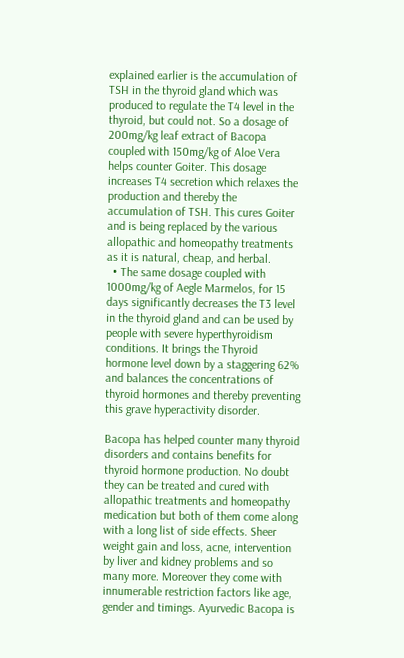explained earlier is the accumulation of TSH in the thyroid gland which was produced to regulate the T4 level in the thyroid, but could not. So a dosage of 200mg/kg leaf extract of Bacopa coupled with 150mg/kg of Aloe Vera helps counter Goiter. This dosage increases T4 secretion which relaxes the production and thereby the accumulation of TSH. This cures Goiter and is being replaced by the various allopathic and homeopathy treatments as it is natural, cheap, and herbal.
  • The same dosage coupled with 1000mg/kg of Aegle Marmelos, for 15 days significantly decreases the T3 level in the thyroid gland and can be used by people with severe hyperthyroidism conditions. It brings the Thyroid hormone level down by a staggering 62%  and balances the concentrations of thyroid hormones and thereby preventing this grave hyperactivity disorder.

Bacopa has helped counter many thyroid disorders and contains benefits for thyroid hormone production. No doubt they can be treated and cured with allopathic treatments and homeopathy medication but both of them come along with a long list of side effects. Sheer weight gain and loss, acne, intervention by liver and kidney problems and so many more. Moreover they come with innumerable restriction factors like age, gender and timings. Ayurvedic Bacopa is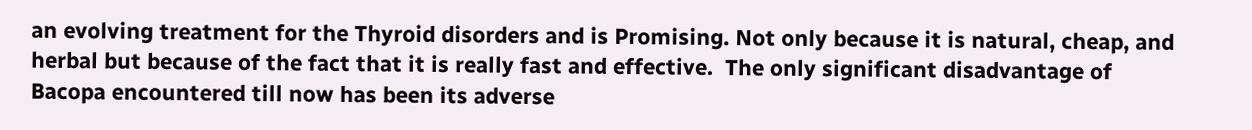an evolving treatment for the Thyroid disorders and is Promising. Not only because it is natural, cheap, and herbal but because of the fact that it is really fast and effective.  The only significant disadvantage of Bacopa encountered till now has been its adverse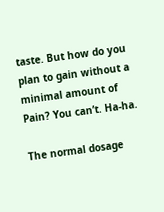taste. But how do you plan to gain without a minimal amount of Pain? You can’t. Ha-ha.

The normal dosage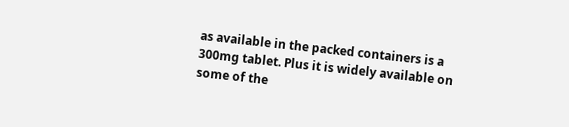as available in the packed containers is a 300mg tablet. Plus it is widely available on some of the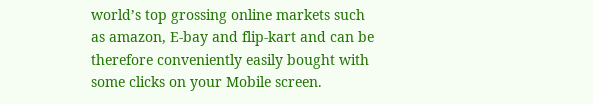world’s top grossing online markets such as amazon, E-bay and flip-kart and can be therefore conveniently easily bought with some clicks on your Mobile screen.